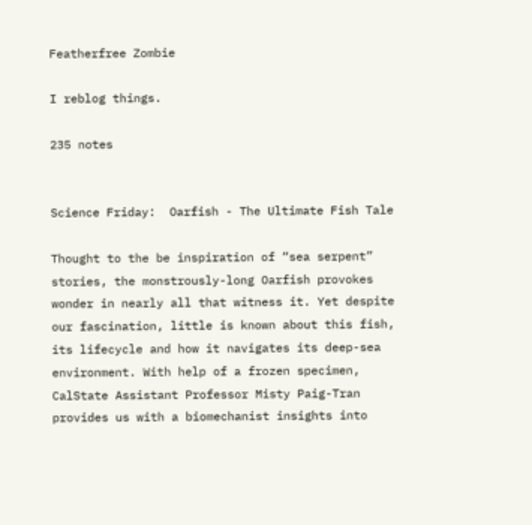Featherfree Zombie

I reblog things.

235 notes


Science Friday:  Oarfish - The Ultimate Fish Tale

Thought to the be inspiration of “sea serpent” stories, the monstrously-long Oarfish provokes wonder in nearly all that witness it. Yet despite our fascination, little is known about this fish, its lifecycle and how it navigates its deep-sea environment. With help of a frozen specimen, CalState Assistant Professor Misty Paig-Tran provides us with a biomechanist insights into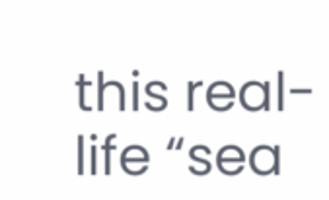this real-life “sea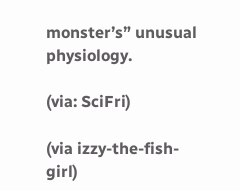monster’s” unusual physiology.

(via: SciFri)

(via izzy-the-fish-girl)